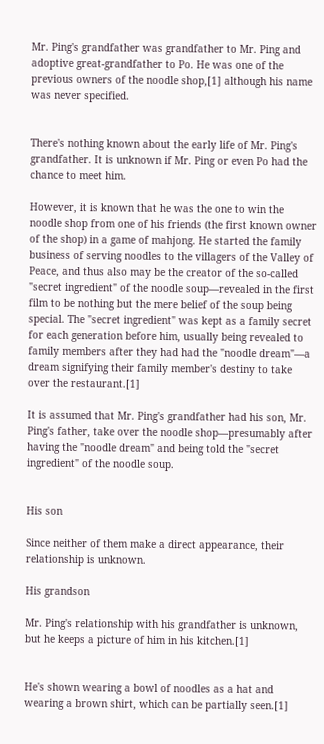Mr. Ping's grandfather was grandfather to Mr. Ping and adoptive great-grandfather to Po. He was one of the previous owners of the noodle shop,[1] although his name was never specified.


There's nothing known about the early life of Mr. Ping's grandfather. It is unknown if Mr. Ping or even Po had the chance to meet him.

However, it is known that he was the one to win the noodle shop from one of his friends (the first known owner of the shop) in a game of mahjong. He started the family business of serving noodles to the villagers of the Valley of Peace, and thus also may be the creator of the so-called "secret ingredient" of the noodle soup—revealed in the first film to be nothing but the mere belief of the soup being special. The "secret ingredient" was kept as a family secret for each generation before him, usually being revealed to family members after they had had the "noodle dream"—a dream signifying their family member's destiny to take over the restaurant.[1]

It is assumed that Mr. Ping's grandfather had his son, Mr. Ping's father, take over the noodle shop—presumably after having the "noodle dream" and being told the "secret ingredient" of the noodle soup.


His son

Since neither of them make a direct appearance, their relationship is unknown.

His grandson

Mr. Ping's relationship with his grandfather is unknown, but he keeps a picture of him in his kitchen.[1]


He's shown wearing a bowl of noodles as a hat and wearing a brown shirt, which can be partially seen.[1]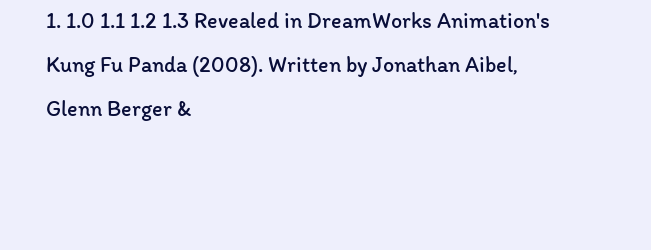1. 1.0 1.1 1.2 1.3 Revealed in DreamWorks Animation's Kung Fu Panda (2008). Written by Jonathan Aibel, Glenn Berger &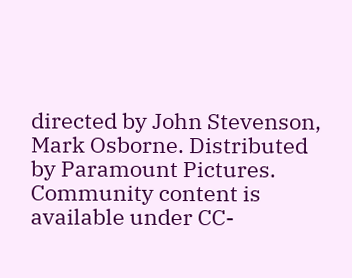directed by John Stevenson, Mark Osborne. Distributed by Paramount Pictures.
Community content is available under CC-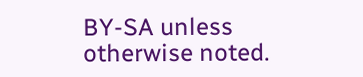BY-SA unless otherwise noted.